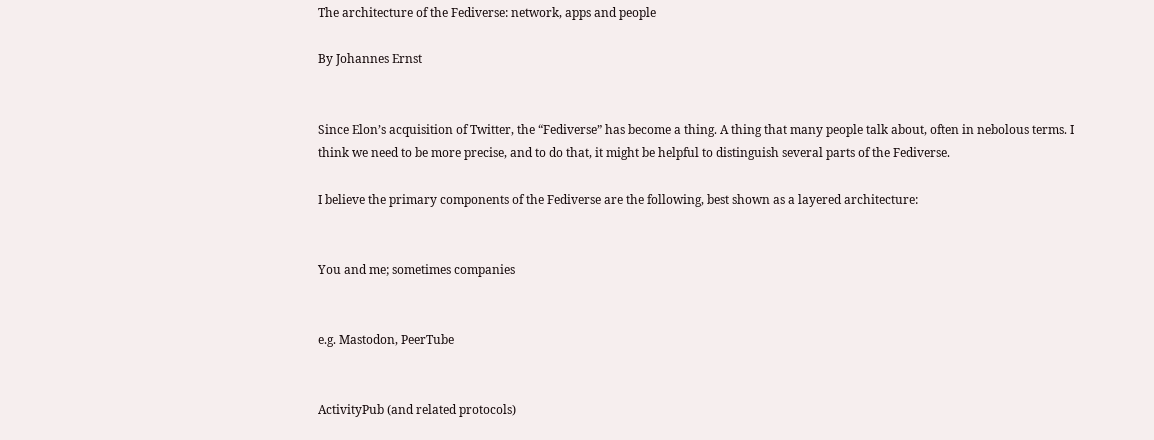The architecture of the Fediverse: network, apps and people

By Johannes Ernst


Since Elon’s acquisition of Twitter, the “Fediverse” has become a thing. A thing that many people talk about, often in nebolous terms. I think we need to be more precise, and to do that, it might be helpful to distinguish several parts of the Fediverse.

I believe the primary components of the Fediverse are the following, best shown as a layered architecture:


You and me; sometimes companies


e.g. Mastodon, PeerTube


ActivityPub (and related protocols)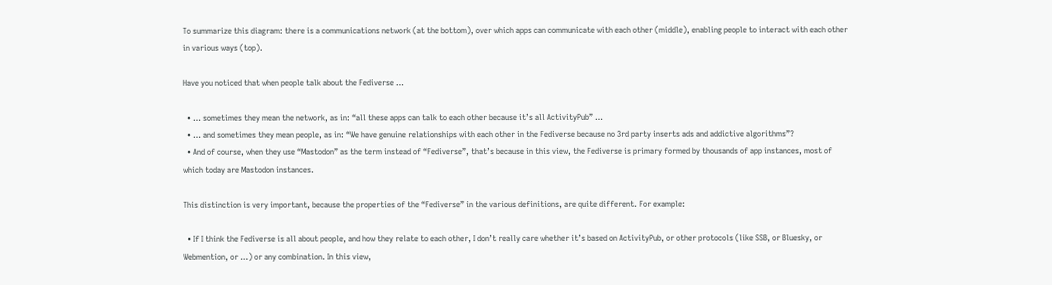To summarize this diagram: there is a communications network (at the bottom), over which apps can communicate with each other (middle), enabling people to interact with each other in various ways (top).

Have you noticed that when people talk about the Fediverse …

  • … sometimes they mean the network, as in: “all these apps can talk to each other because it’s all ActivityPub” …
  • … and sometimes they mean people, as in: “We have genuine relationships with each other in the Fediverse because no 3rd party inserts ads and addictive algorithms”?
  • And of course, when they use “Mastodon” as the term instead of “Fediverse”, that’s because in this view, the Fediverse is primary formed by thousands of app instances, most of which today are Mastodon instances.

This distinction is very important, because the properties of the “Fediverse” in the various definitions, are quite different. For example:

  • If I think the Fediverse is all about people, and how they relate to each other, I don’t really care whether it’s based on ActivityPub, or other protocols (like SSB, or Bluesky, or Webmention, or …) or any combination. In this view,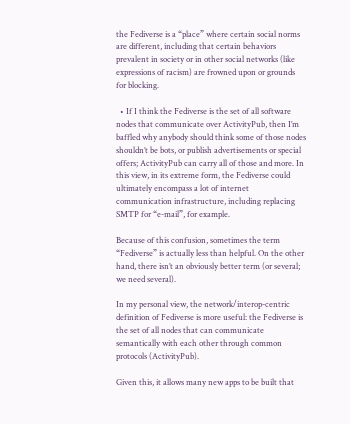the Fediverse is a “place” where certain social norms are different, including that certain behaviors prevalent in society or in other social networks (like expressions of racism) are frowned upon or grounds for blocking.

  • If I think the Fediverse is the set of all software nodes that communicate over ActivityPub, then I’m baffled why anybody should think some of those nodes shouldn’t be bots, or publish advertisements or special offers; ActivityPub can carry all of those and more. In this view, in its extreme form, the Fediverse could ultimately encompass a lot of internet communication infrastructure, including replacing SMTP for “e-mail”, for example.

Because of this confusion, sometimes the term “Fediverse” is actually less than helpful. On the other hand, there isn’t an obviously better term (or several; we need several).

In my personal view, the network/interop-centric definition of Fediverse is more useful: the Fediverse is the set of all nodes that can communicate semantically with each other through common protocols (ActivityPub).

Given this, it allows many new apps to be built that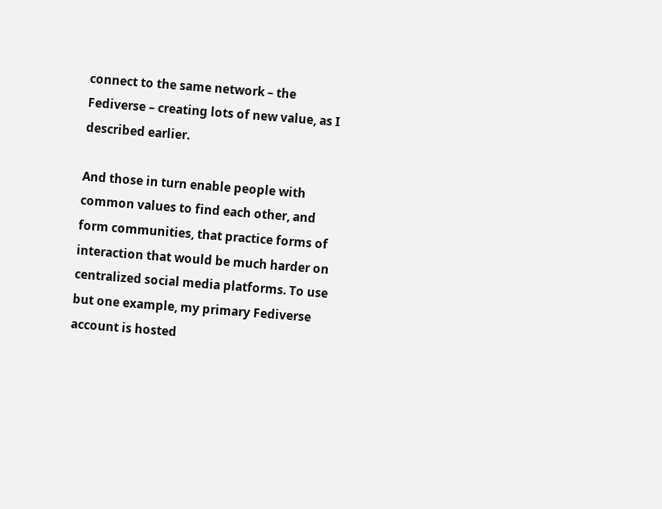connect to the same network – the Fediverse – creating lots of new value, as I described earlier.

And those in turn enable people with common values to find each other, and form communities, that practice forms of interaction that would be much harder on centralized social media platforms. To use but one example, my primary Fediverse account is hosted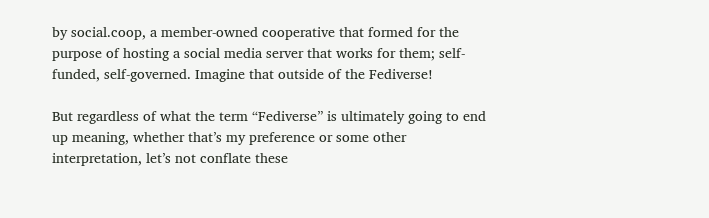by social.coop, a member-owned cooperative that formed for the purpose of hosting a social media server that works for them; self-funded, self-governed. Imagine that outside of the Fediverse!

But regardless of what the term “Fediverse” is ultimately going to end up meaning, whether that’s my preference or some other interpretation, let’s not conflate these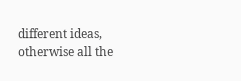different ideas, otherwise all the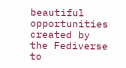beautiful opportunities created by the Fediverse to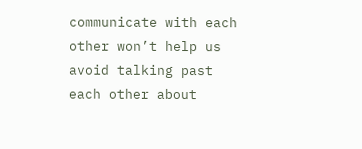communicate with each other won’t help us avoid talking past each other about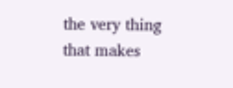the very thing that makes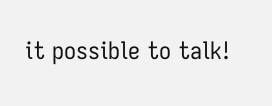it possible to talk!